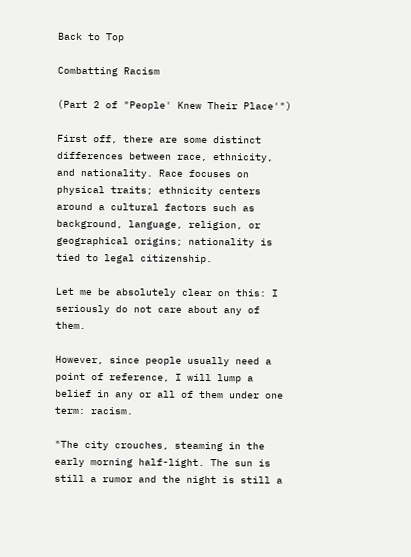Back to Top

Combatting Racism

(Part 2 of "People' Knew Their Place'")

First off, there are some distinct differences between race, ethnicity, and nationality. Race focuses on physical traits; ethnicity centers around a cultural factors such as background, language, religion, or geographical origins; nationality is tied to legal citizenship.

Let me be absolutely clear on this: I seriously do not care about any of them.

However, since people usually need a point of reference, I will lump a belief in any or all of them under one term: racism.

"The city crouches, steaming in the early morning half-light. The sun is still a rumor and the night is still a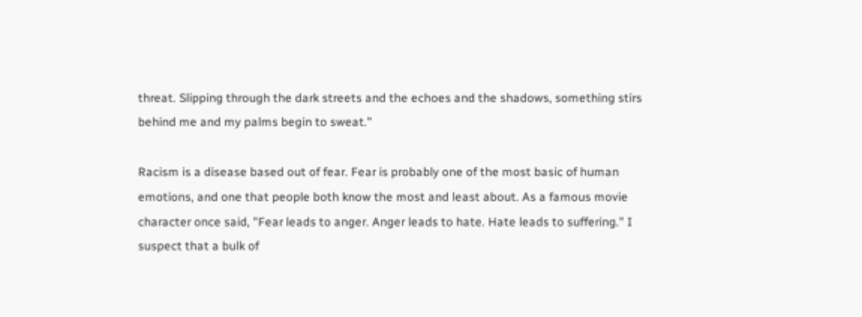threat. Slipping through the dark streets and the echoes and the shadows, something stirs behind me and my palms begin to sweat."

Racism is a disease based out of fear. Fear is probably one of the most basic of human emotions, and one that people both know the most and least about. As a famous movie character once said, "Fear leads to anger. Anger leads to hate. Hate leads to suffering." I suspect that a bulk of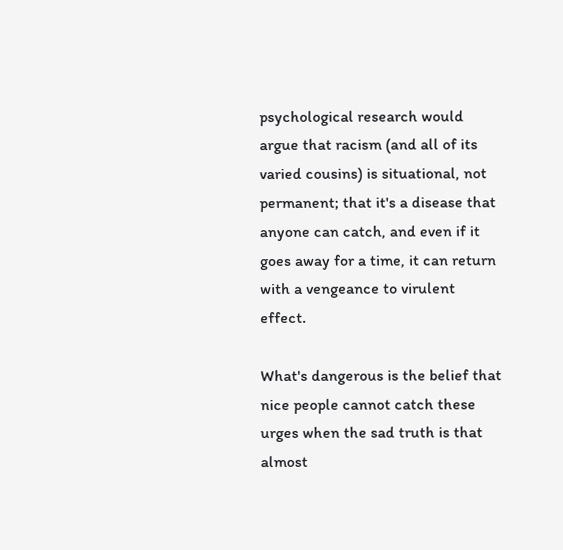psychological research would argue that racism (and all of its varied cousins) is situational, not permanent; that it's a disease that anyone can catch, and even if it goes away for a time, it can return with a vengeance to virulent effect.

What's dangerous is the belief that nice people cannot catch these urges when the sad truth is that almost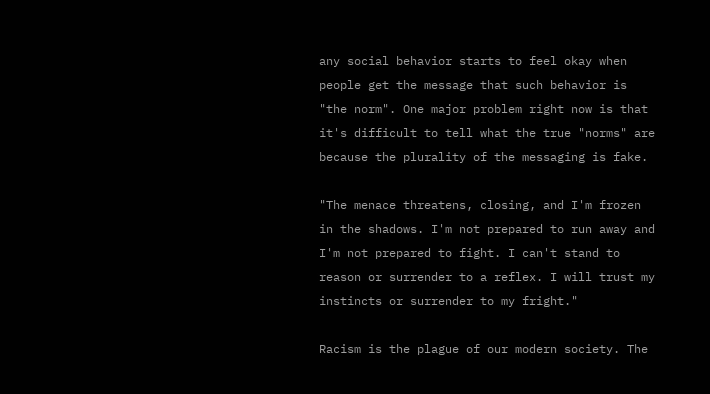any social behavior starts to feel okay when people get the message that such behavior is "the norm". One major problem right now is that it's difficult to tell what the true "norms" are because the plurality of the messaging is fake.

"The menace threatens, closing, and I'm frozen in the shadows. I'm not prepared to run away and I'm not prepared to fight. I can't stand to reason or surrender to a reflex. I will trust my instincts or surrender to my fright."

Racism is the plague of our modern society. The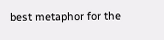best metaphor for the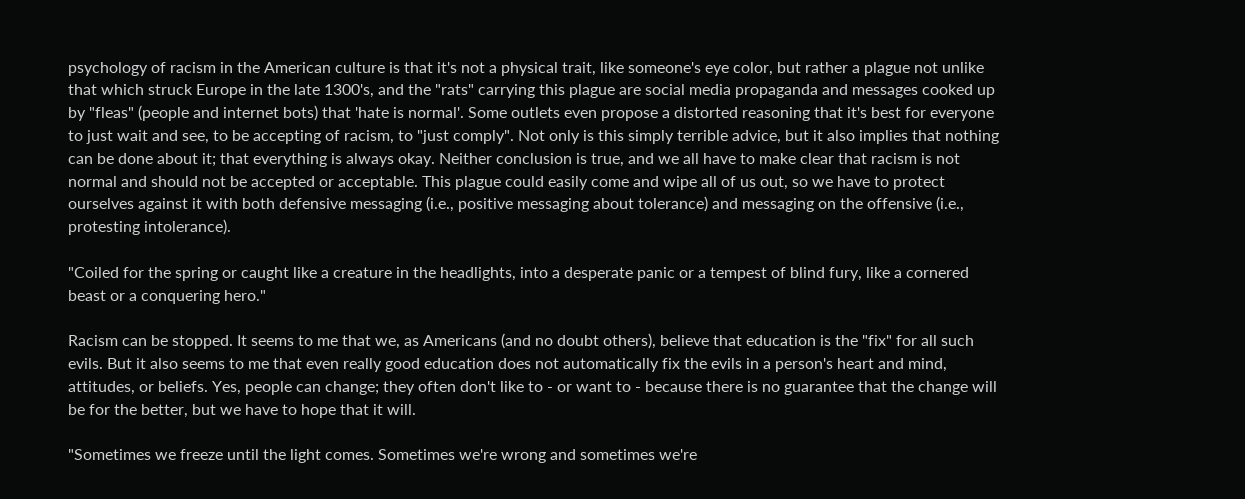psychology of racism in the American culture is that it's not a physical trait, like someone's eye color, but rather a plague not unlike that which struck Europe in the late 1300's, and the "rats" carrying this plague are social media propaganda and messages cooked up by "fleas" (people and internet bots) that 'hate is normal'. Some outlets even propose a distorted reasoning that it's best for everyone to just wait and see, to be accepting of racism, to "just comply". Not only is this simply terrible advice, but it also implies that nothing can be done about it; that everything is always okay. Neither conclusion is true, and we all have to make clear that racism is not normal and should not be accepted or acceptable. This plague could easily come and wipe all of us out, so we have to protect ourselves against it with both defensive messaging (i.e., positive messaging about tolerance) and messaging on the offensive (i.e., protesting intolerance).

"Coiled for the spring or caught like a creature in the headlights, into a desperate panic or a tempest of blind fury, like a cornered beast or a conquering hero."

Racism can be stopped. It seems to me that we, as Americans (and no doubt others), believe that education is the "fix" for all such evils. But it also seems to me that even really good education does not automatically fix the evils in a person's heart and mind, attitudes, or beliefs. Yes, people can change; they often don't like to - or want to - because there is no guarantee that the change will be for the better, but we have to hope that it will.

"Sometimes we freeze until the light comes. Sometimes we're wrong and sometimes we're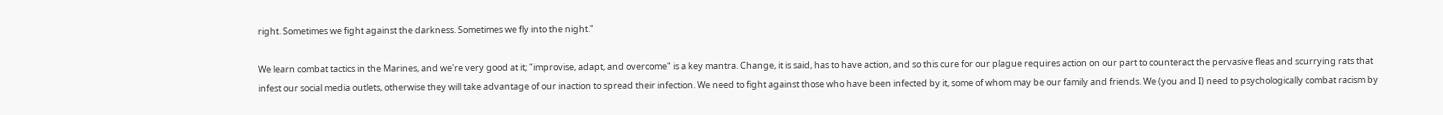right. Sometimes we fight against the darkness. Sometimes we fly into the night."

We learn combat tactics in the Marines, and we're very good at it; "improvise, adapt, and overcome" is a key mantra. Change, it is said, has to have action, and so this cure for our plague requires action on our part to counteract the pervasive fleas and scurrying rats that infest our social media outlets, otherwise they will take advantage of our inaction to spread their infection. We need to fight against those who have been infected by it, some of whom may be our family and friends. We (you and I) need to psychologically combat racism by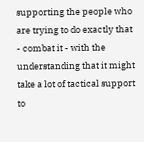supporting the people who are trying to do exactly that - combat it - with the understanding that it might take a lot of tactical support to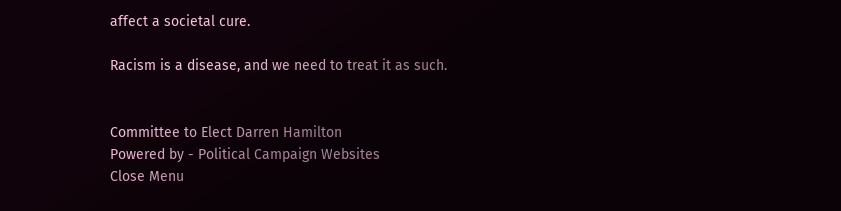affect a societal cure.

Racism is a disease, and we need to treat it as such.


Committee to Elect Darren Hamilton
Powered by - Political Campaign Websites
Close Menu